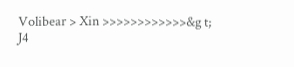Volibear > Xin >>>>>>>>>>>>&g t; J4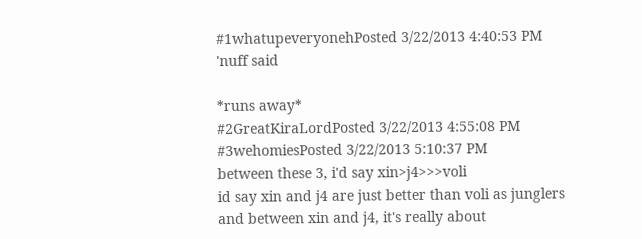#1whatupeveryonehPosted 3/22/2013 4:40:53 PM
'nuff said

*runs away*
#2GreatKiraLordPosted 3/22/2013 4:55:08 PM
#3wehomiesPosted 3/22/2013 5:10:37 PM
between these 3, i'd say xin>j4>>>voli
id say xin and j4 are just better than voli as junglers
and between xin and j4, it's really about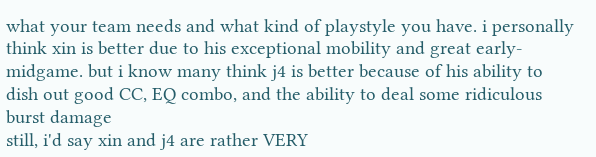what your team needs and what kind of playstyle you have. i personally think xin is better due to his exceptional mobility and great early-midgame. but i know many think j4 is better because of his ability to dish out good CC, EQ combo, and the ability to deal some ridiculous burst damage
still, i'd say xin and j4 are rather VERY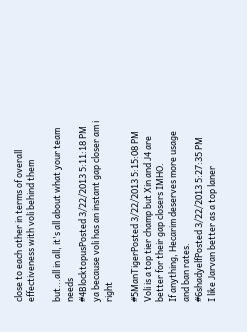close to each other in terms of overall effectiveness with voli behind them

but...all in all, it's all about what your team needs
#4BlocktopusPosted 3/22/2013 5:11:18 PM
ya because voli has an instant gap closer am i right

#5ManTigerPosted 3/22/2013 5:15:08 PM
Voli is a top tier champ but Xin and J4 are better for their gap closers IMHO.
If anything, Hecarim deserves more usage and ban rates.
#6shadyelfPosted 3/22/2013 5:27:35 PM
I like Jarvan better as a top laner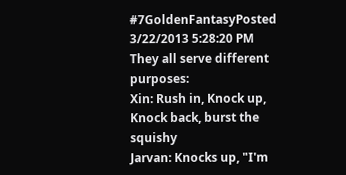#7GoldenFantasyPosted 3/22/2013 5:28:20 PM
They all serve different purposes:
Xin: Rush in, Knock up, Knock back, burst the squishy
Jarvan: Knocks up, "I'm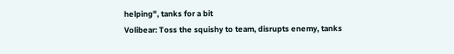helping", tanks for a bit
Volibear: Toss the squishy to team, disrupts enemy, tanks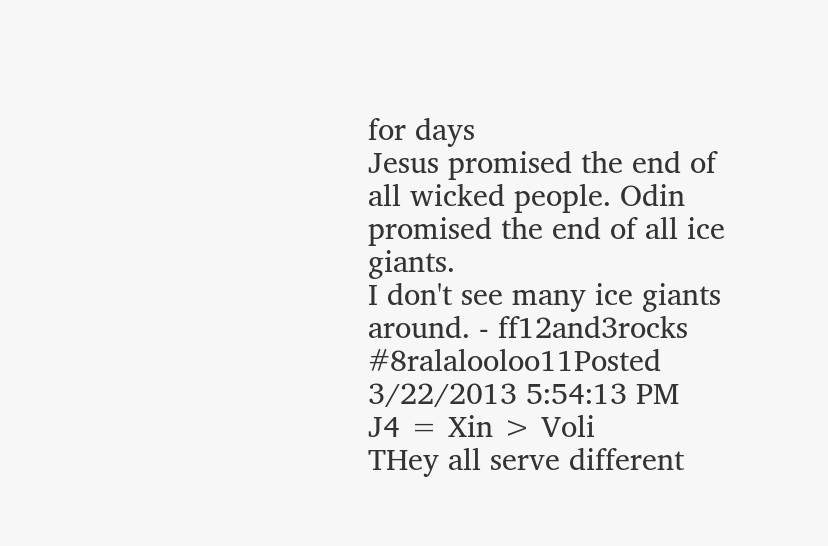for days
Jesus promised the end of all wicked people. Odin promised the end of all ice giants.
I don't see many ice giants around. - ff12and3rocks
#8ralalooloo11Posted 3/22/2013 5:54:13 PM
J4 = Xin > Voli
THey all serve different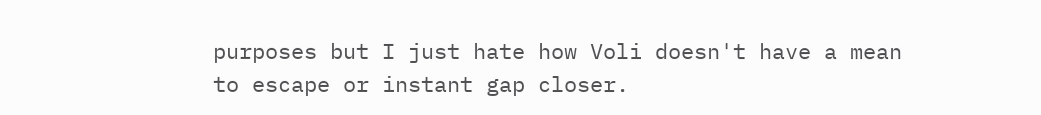purposes but I just hate how Voli doesn't have a mean to escape or instant gap closer.